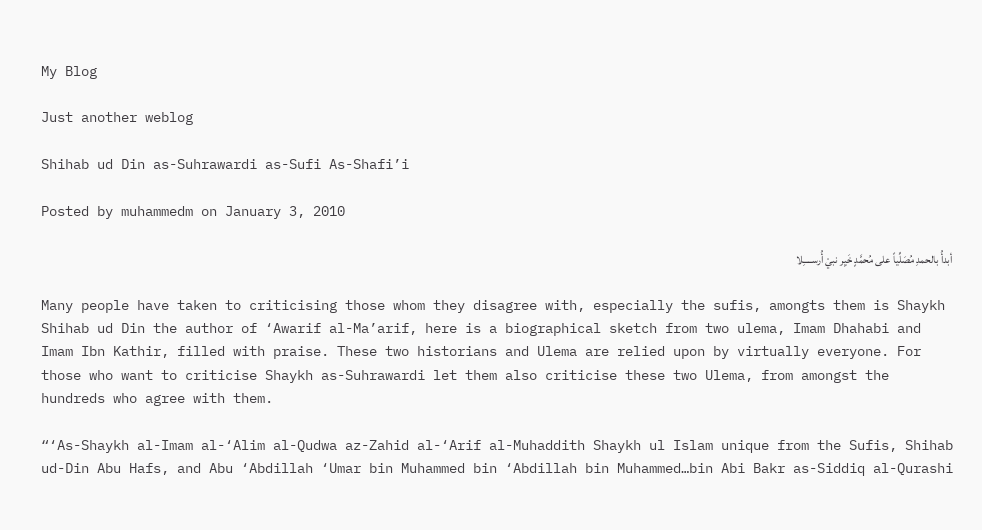My Blog

Just another weblog

Shihab ud Din as-Suhrawardi as-Sufi As-Shafi’i

Posted by muhammedm on January 3, 2010

أبدأُ بالحمدِ مُصَلِّياً على مُحمَّدٍ خَيِر نبيْ أُرســـــِلا

Many people have taken to criticising those whom they disagree with, especially the sufis, amongts them is Shaykh Shihab ud Din the author of ‘Awarif al-Ma’arif, here is a biographical sketch from two ulema, Imam Dhahabi and Imam Ibn Kathir, filled with praise. These two historians and Ulema are relied upon by virtually everyone. For those who want to criticise Shaykh as-Suhrawardi let them also criticise these two Ulema, from amongst the hundreds who agree with them.

“‘As-Shaykh al-Imam al-‘Alim al-Qudwa az-Zahid al-‘Arif al-Muhaddith Shaykh ul Islam unique from the Sufis, Shihab ud-Din Abu Hafs, and Abu ‘Abdillah ‘Umar bin Muhammed bin ‘Abdillah bin Muhammed…bin Abi Bakr as-Siddiq al-Qurashi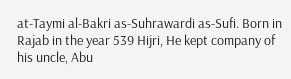at-Taymi al-Bakri as-Suhrawardi as-Sufi. Born in Rajab in the year 539 Hijri, He kept company of his uncle, Abu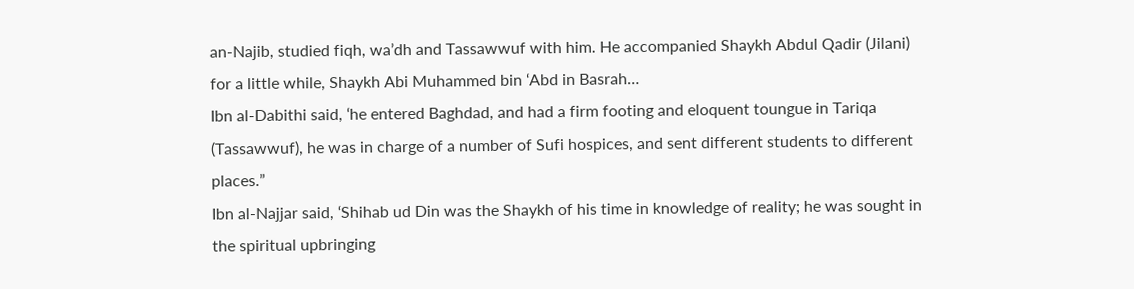an-Najib, studied fiqh, wa’dh and Tassawwuf with him. He accompanied Shaykh Abdul Qadir (Jilani) for a little while, Shaykh Abi Muhammed bin ‘Abd in Basrah…
Ibn al-Dabithi said, ‘he entered Baghdad, and had a firm footing and eloquent toungue in Tariqa (Tassawwuf), he was in charge of a number of Sufi hospices, and sent different students to different places.”
Ibn al-Najjar said, ‘Shihab ud Din was the Shaykh of his time in knowledge of reality; he was sought in the spiritual upbringing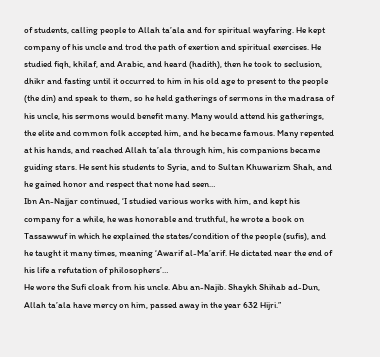of students, calling people to Allah ta’ala and for spiritual wayfaring. He kept company of his uncle and trod the path of exertion and spiritual exercises. He studied fiqh, khilaf, and Arabic, and heard (hadith), then he took to seclusion, dhikr and fasting until it occurred to him in his old age to present to the people (the din) and speak to them, so he held gatherings of sermons in the madrasa of his uncle, his sermons would benefit many. Many would attend his gatherings, the elite and common folk accepted him, and he became famous. Many repented at his hands, and reached Allah ta’ala through him, his companions became guiding stars. He sent his students to Syria, and to Sultan Khuwarizm Shah, and he gained honor and respect that none had seen…
Ibn An-Najjar continued, ‘I studied various works with him, and kept his company for a while, he was honorable and truthful, he wrote a book on Tassawwuf in which he explained the states/condition of the people (sufis), and he taught it many times, meaning ‘Awarif al-Ma’arif. He dictated near the end of his life a refutation of philosophers’…
He wore the Sufi cloak from his uncle. Abu an-Najib. Shaykh Shihab ad-Dun, Allah ta’ala have mercy on him, passed away in the year 632 Hijri.”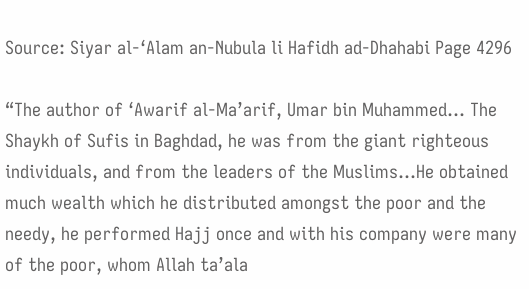Source: Siyar al-‘Alam an-Nubula li Hafidh ad-Dhahabi Page 4296

“The author of ‘Awarif al-Ma’arif, Umar bin Muhammed… The Shaykh of Sufis in Baghdad, he was from the giant righteous individuals, and from the leaders of the Muslims…He obtained much wealth which he distributed amongst the poor and the needy, he performed Hajj once and with his company were many of the poor, whom Allah ta’ala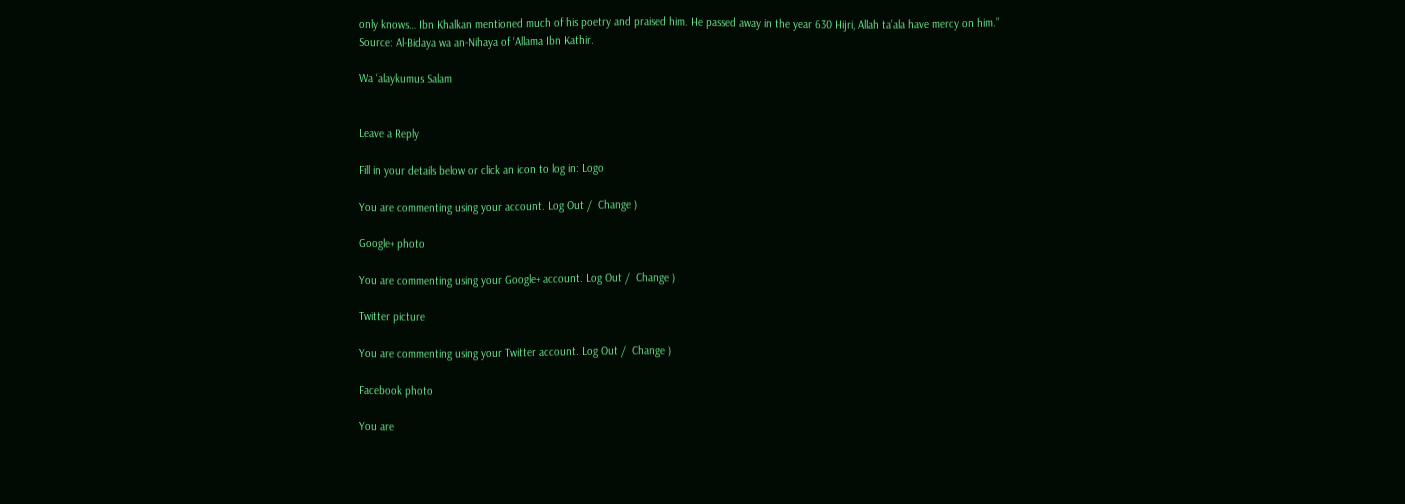only knows… Ibn Khalkan mentioned much of his poetry and praised him. He passed away in the year 630 Hijri, Allah ta’ala have mercy on him.”
Source: Al-Bidaya wa an-Nihaya of ‘Allama Ibn Kathir.

Wa ‘alaykumus Salam


Leave a Reply

Fill in your details below or click an icon to log in: Logo

You are commenting using your account. Log Out /  Change )

Google+ photo

You are commenting using your Google+ account. Log Out /  Change )

Twitter picture

You are commenting using your Twitter account. Log Out /  Change )

Facebook photo

You are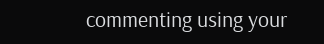commenting using your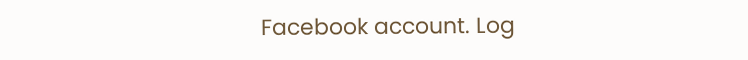Facebook account. Log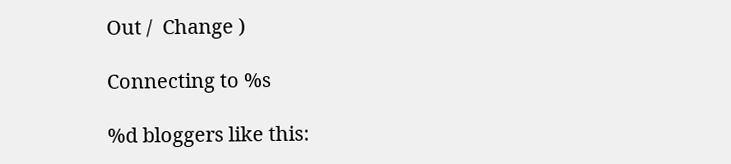Out /  Change )

Connecting to %s

%d bloggers like this: